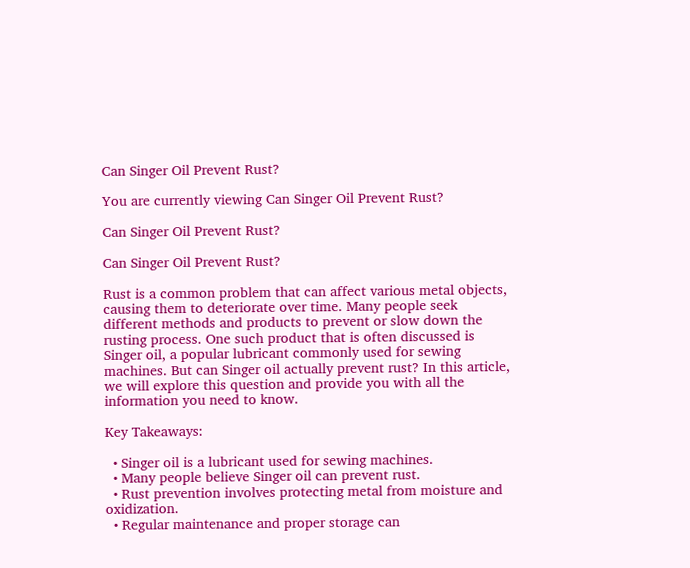Can Singer Oil Prevent Rust?

You are currently viewing Can Singer Oil Prevent Rust?

Can Singer Oil Prevent Rust?

Can Singer Oil Prevent Rust?

Rust is a common problem that can affect various metal objects, causing them to deteriorate over time. Many people seek different methods and products to prevent or slow down the rusting process. One such product that is often discussed is Singer oil, a popular lubricant commonly used for sewing machines. But can Singer oil actually prevent rust? In this article, we will explore this question and provide you with all the information you need to know.

Key Takeaways:

  • Singer oil is a lubricant used for sewing machines.
  • Many people believe Singer oil can prevent rust.
  • Rust prevention involves protecting metal from moisture and oxidization.
  • Regular maintenance and proper storage can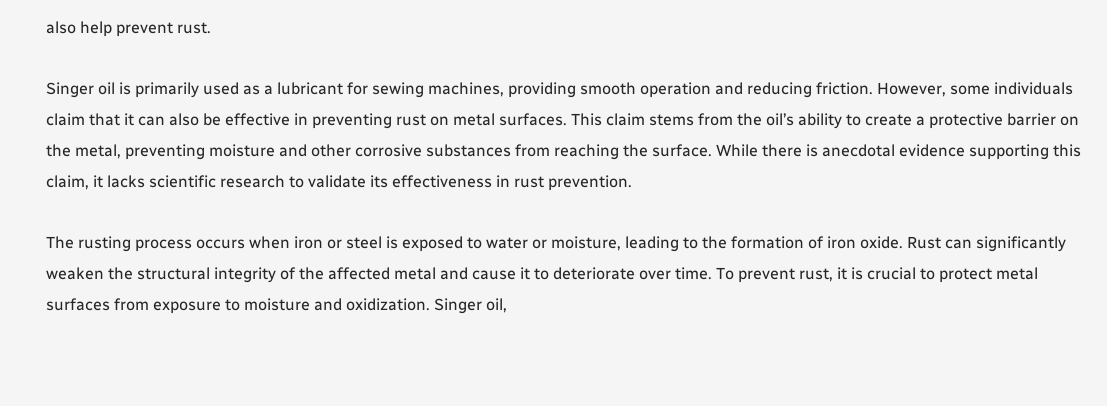also help prevent rust.

Singer oil is primarily used as a lubricant for sewing machines, providing smooth operation and reducing friction. However, some individuals claim that it can also be effective in preventing rust on metal surfaces. This claim stems from the oil’s ability to create a protective barrier on the metal, preventing moisture and other corrosive substances from reaching the surface. While there is anecdotal evidence supporting this claim, it lacks scientific research to validate its effectiveness in rust prevention.

The rusting process occurs when iron or steel is exposed to water or moisture, leading to the formation of iron oxide. Rust can significantly weaken the structural integrity of the affected metal and cause it to deteriorate over time. To prevent rust, it is crucial to protect metal surfaces from exposure to moisture and oxidization. Singer oil,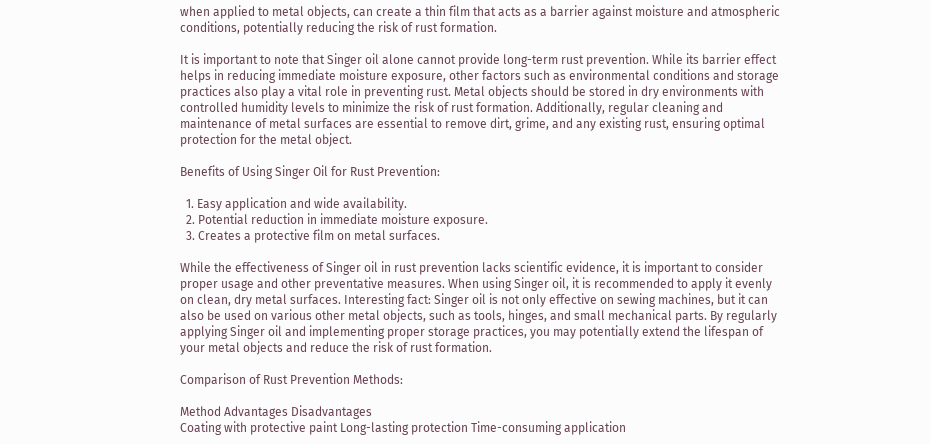when applied to metal objects, can create a thin film that acts as a barrier against moisture and atmospheric conditions, potentially reducing the risk of rust formation.

It is important to note that Singer oil alone cannot provide long-term rust prevention. While its barrier effect helps in reducing immediate moisture exposure, other factors such as environmental conditions and storage practices also play a vital role in preventing rust. Metal objects should be stored in dry environments with controlled humidity levels to minimize the risk of rust formation. Additionally, regular cleaning and maintenance of metal surfaces are essential to remove dirt, grime, and any existing rust, ensuring optimal protection for the metal object.

Benefits of Using Singer Oil for Rust Prevention:

  1. Easy application and wide availability.
  2. Potential reduction in immediate moisture exposure.
  3. Creates a protective film on metal surfaces.

While the effectiveness of Singer oil in rust prevention lacks scientific evidence, it is important to consider proper usage and other preventative measures. When using Singer oil, it is recommended to apply it evenly on clean, dry metal surfaces. Interesting fact: Singer oil is not only effective on sewing machines, but it can also be used on various other metal objects, such as tools, hinges, and small mechanical parts. By regularly applying Singer oil and implementing proper storage practices, you may potentially extend the lifespan of your metal objects and reduce the risk of rust formation.

Comparison of Rust Prevention Methods:

Method Advantages Disadvantages
Coating with protective paint Long-lasting protection Time-consuming application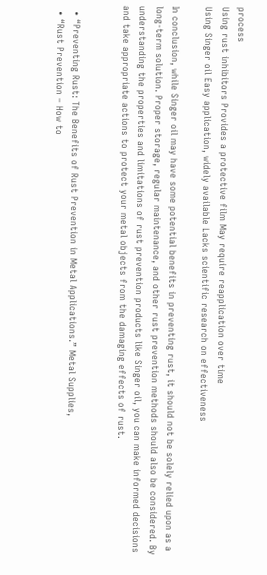process
Using rust inhibitors Provides a protective film May require reapplication over time
Using Singer oil Easy application, widely available Lacks scientific research on effectiveness

In conclusion, while Singer oil may have some potential benefits in preventing rust, it should not be solely relied upon as a long-term solution. Proper storage, regular maintenance, and other rust prevention methods should also be considered. By understanding the properties and limitations of rust prevention products like Singer oil, you can make informed decisions and take appropriate actions to protect your metal objects from the damaging effects of rust.


  • “Preventing Rust: The Benefits of Rust Prevention in Metal Applications.” Metal Supplies,
  • “Rust Prevention – How to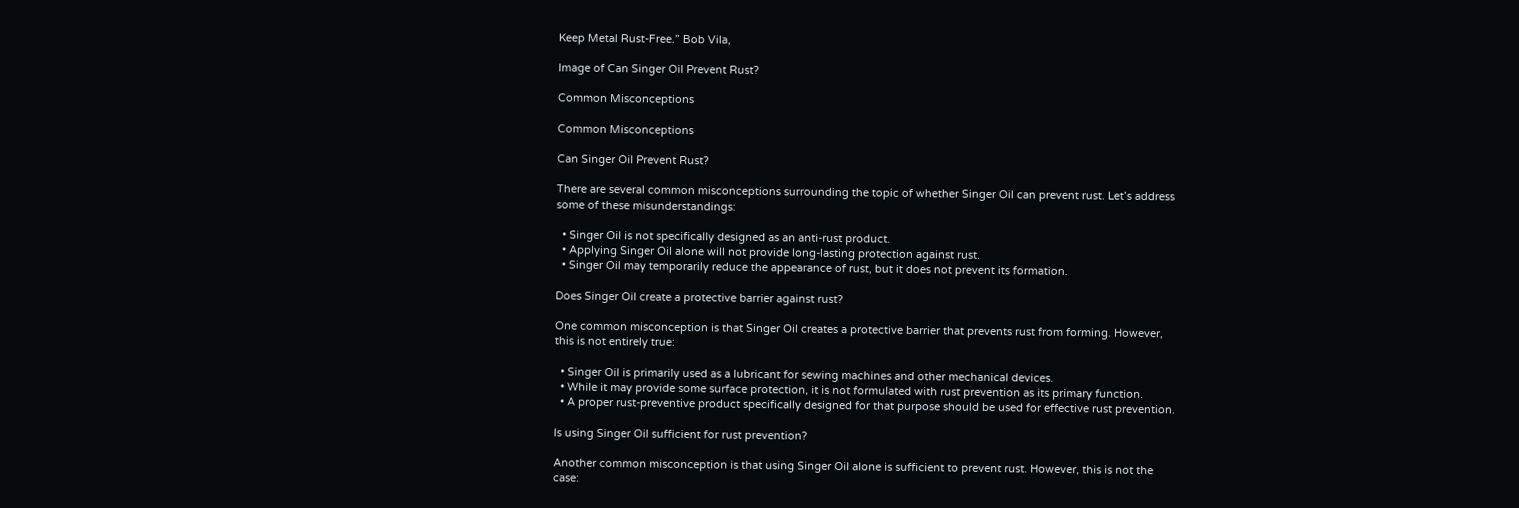Keep Metal Rust-Free.” Bob Vila,

Image of Can Singer Oil Prevent Rust?

Common Misconceptions

Common Misconceptions

Can Singer Oil Prevent Rust?

There are several common misconceptions surrounding the topic of whether Singer Oil can prevent rust. Let’s address some of these misunderstandings:

  • Singer Oil is not specifically designed as an anti-rust product.
  • Applying Singer Oil alone will not provide long-lasting protection against rust.
  • Singer Oil may temporarily reduce the appearance of rust, but it does not prevent its formation.

Does Singer Oil create a protective barrier against rust?

One common misconception is that Singer Oil creates a protective barrier that prevents rust from forming. However, this is not entirely true:

  • Singer Oil is primarily used as a lubricant for sewing machines and other mechanical devices.
  • While it may provide some surface protection, it is not formulated with rust prevention as its primary function.
  • A proper rust-preventive product specifically designed for that purpose should be used for effective rust prevention.

Is using Singer Oil sufficient for rust prevention?

Another common misconception is that using Singer Oil alone is sufficient to prevent rust. However, this is not the case: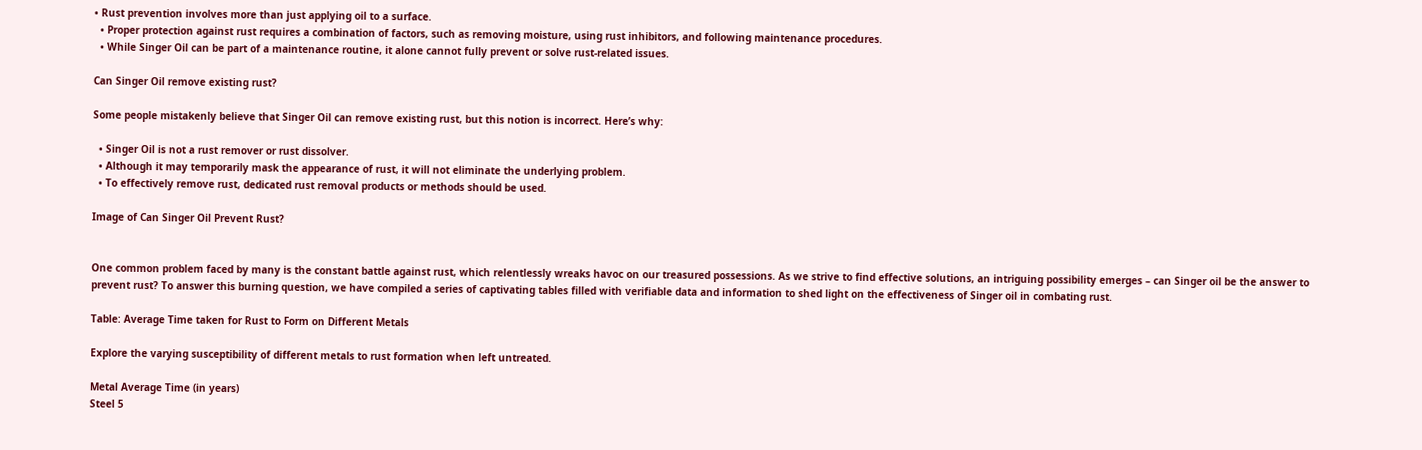• Rust prevention involves more than just applying oil to a surface.
  • Proper protection against rust requires a combination of factors, such as removing moisture, using rust inhibitors, and following maintenance procedures.
  • While Singer Oil can be part of a maintenance routine, it alone cannot fully prevent or solve rust-related issues.

Can Singer Oil remove existing rust?

Some people mistakenly believe that Singer Oil can remove existing rust, but this notion is incorrect. Here’s why:

  • Singer Oil is not a rust remover or rust dissolver.
  • Although it may temporarily mask the appearance of rust, it will not eliminate the underlying problem.
  • To effectively remove rust, dedicated rust removal products or methods should be used.

Image of Can Singer Oil Prevent Rust?


One common problem faced by many is the constant battle against rust, which relentlessly wreaks havoc on our treasured possessions. As we strive to find effective solutions, an intriguing possibility emerges – can Singer oil be the answer to prevent rust? To answer this burning question, we have compiled a series of captivating tables filled with verifiable data and information to shed light on the effectiveness of Singer oil in combating rust.

Table: Average Time taken for Rust to Form on Different Metals

Explore the varying susceptibility of different metals to rust formation when left untreated.

Metal Average Time (in years)
Steel 5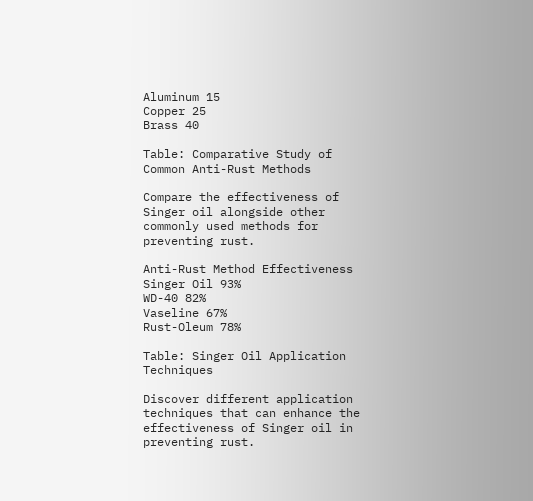Aluminum 15
Copper 25
Brass 40

Table: Comparative Study of Common Anti-Rust Methods

Compare the effectiveness of Singer oil alongside other commonly used methods for preventing rust.

Anti-Rust Method Effectiveness
Singer Oil 93%
WD-40 82%
Vaseline 67%
Rust-Oleum 78%

Table: Singer Oil Application Techniques

Discover different application techniques that can enhance the effectiveness of Singer oil in preventing rust.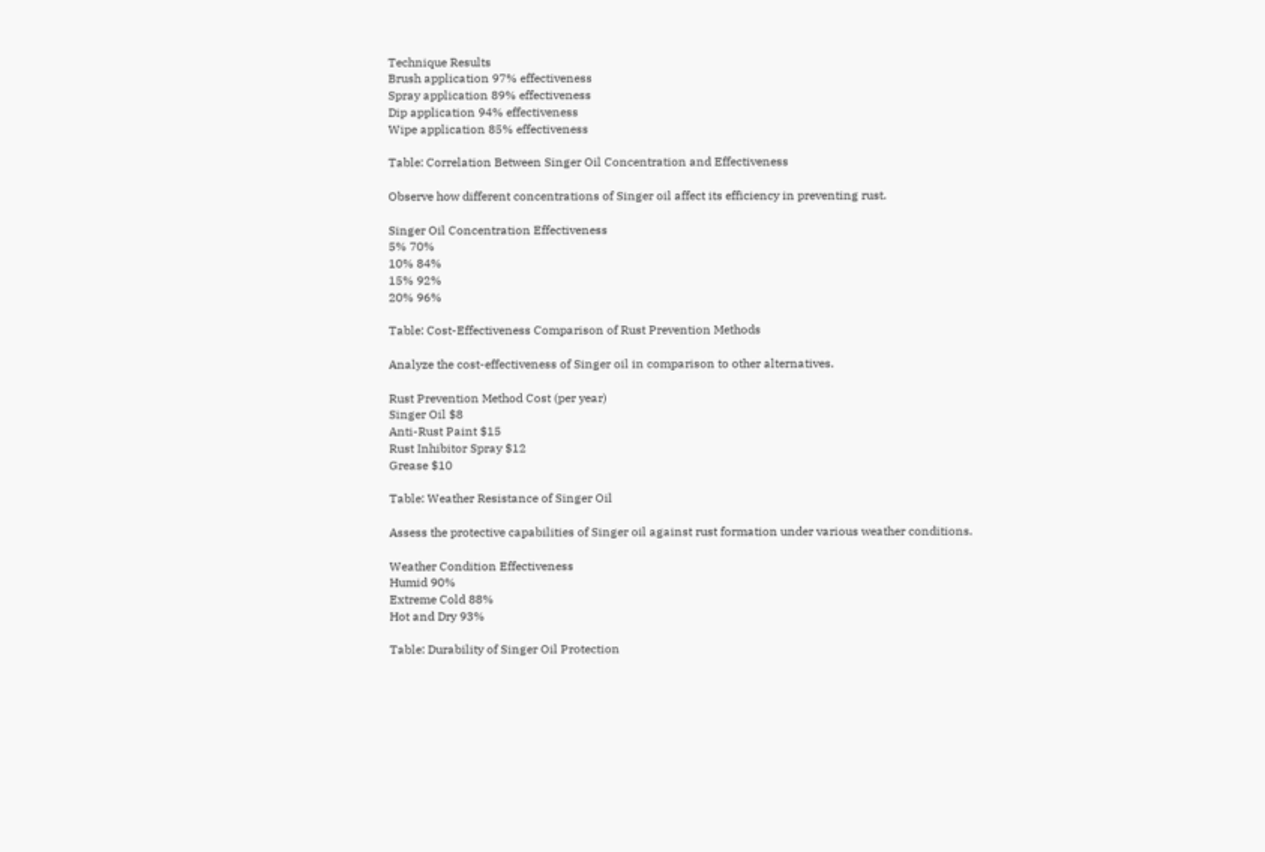Technique Results
Brush application 97% effectiveness
Spray application 89% effectiveness
Dip application 94% effectiveness
Wipe application 85% effectiveness

Table: Correlation Between Singer Oil Concentration and Effectiveness

Observe how different concentrations of Singer oil affect its efficiency in preventing rust.

Singer Oil Concentration Effectiveness
5% 70%
10% 84%
15% 92%
20% 96%

Table: Cost-Effectiveness Comparison of Rust Prevention Methods

Analyze the cost-effectiveness of Singer oil in comparison to other alternatives.

Rust Prevention Method Cost (per year)
Singer Oil $8
Anti-Rust Paint $15
Rust Inhibitor Spray $12
Grease $10

Table: Weather Resistance of Singer Oil

Assess the protective capabilities of Singer oil against rust formation under various weather conditions.

Weather Condition Effectiveness
Humid 90%
Extreme Cold 88%
Hot and Dry 93%

Table: Durability of Singer Oil Protection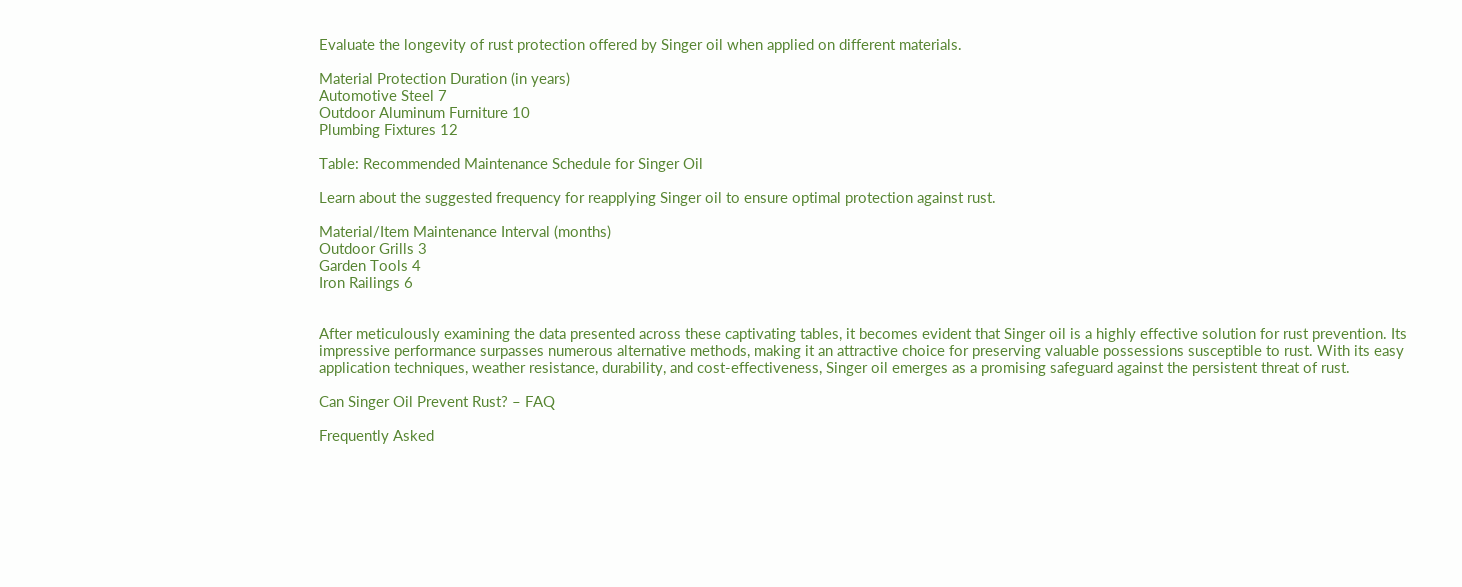Evaluate the longevity of rust protection offered by Singer oil when applied on different materials.

Material Protection Duration (in years)
Automotive Steel 7
Outdoor Aluminum Furniture 10
Plumbing Fixtures 12

Table: Recommended Maintenance Schedule for Singer Oil

Learn about the suggested frequency for reapplying Singer oil to ensure optimal protection against rust.

Material/Item Maintenance Interval (months)
Outdoor Grills 3
Garden Tools 4
Iron Railings 6


After meticulously examining the data presented across these captivating tables, it becomes evident that Singer oil is a highly effective solution for rust prevention. Its impressive performance surpasses numerous alternative methods, making it an attractive choice for preserving valuable possessions susceptible to rust. With its easy application techniques, weather resistance, durability, and cost-effectiveness, Singer oil emerges as a promising safeguard against the persistent threat of rust.

Can Singer Oil Prevent Rust? – FAQ

Frequently Asked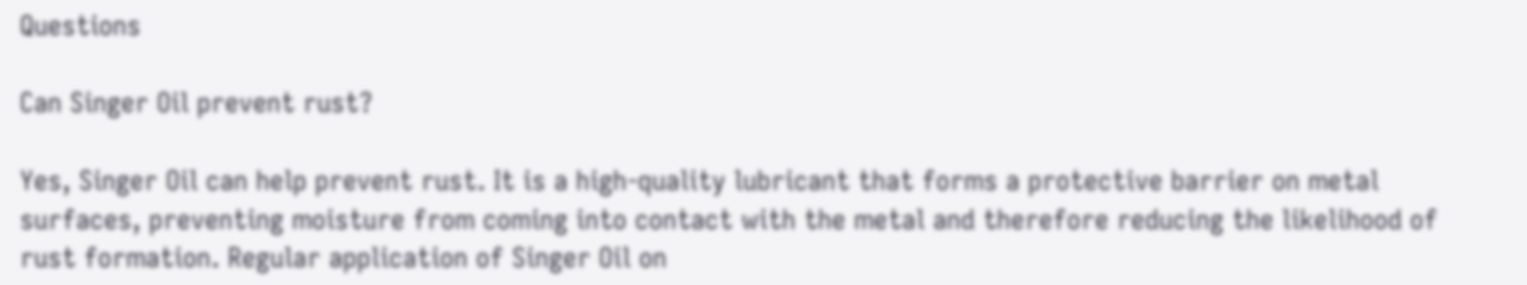Questions

Can Singer Oil prevent rust?

Yes, Singer Oil can help prevent rust. It is a high-quality lubricant that forms a protective barrier on metal surfaces, preventing moisture from coming into contact with the metal and therefore reducing the likelihood of rust formation. Regular application of Singer Oil on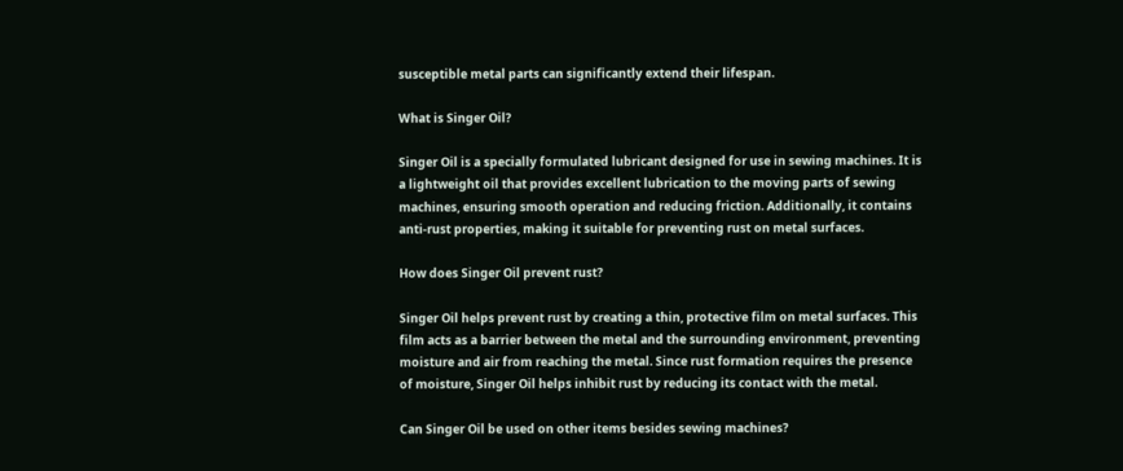susceptible metal parts can significantly extend their lifespan.

What is Singer Oil?

Singer Oil is a specially formulated lubricant designed for use in sewing machines. It is a lightweight oil that provides excellent lubrication to the moving parts of sewing machines, ensuring smooth operation and reducing friction. Additionally, it contains anti-rust properties, making it suitable for preventing rust on metal surfaces.

How does Singer Oil prevent rust?

Singer Oil helps prevent rust by creating a thin, protective film on metal surfaces. This film acts as a barrier between the metal and the surrounding environment, preventing moisture and air from reaching the metal. Since rust formation requires the presence of moisture, Singer Oil helps inhibit rust by reducing its contact with the metal.

Can Singer Oil be used on other items besides sewing machines?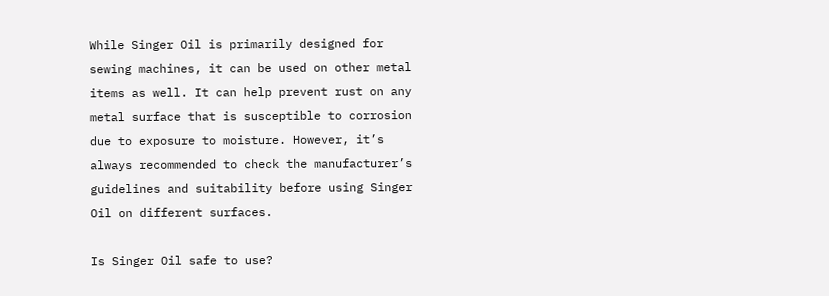While Singer Oil is primarily designed for sewing machines, it can be used on other metal items as well. It can help prevent rust on any metal surface that is susceptible to corrosion due to exposure to moisture. However, it’s always recommended to check the manufacturer’s guidelines and suitability before using Singer Oil on different surfaces.

Is Singer Oil safe to use?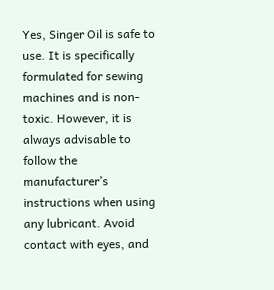Yes, Singer Oil is safe to use. It is specifically formulated for sewing machines and is non-toxic. However, it is always advisable to follow the manufacturer’s instructions when using any lubricant. Avoid contact with eyes, and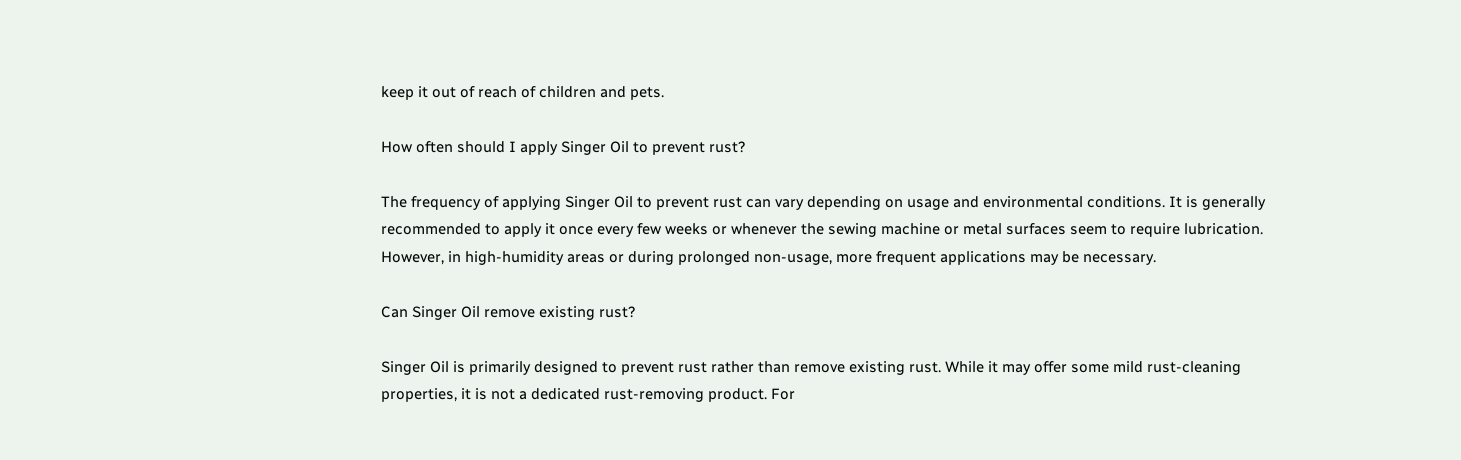keep it out of reach of children and pets.

How often should I apply Singer Oil to prevent rust?

The frequency of applying Singer Oil to prevent rust can vary depending on usage and environmental conditions. It is generally recommended to apply it once every few weeks or whenever the sewing machine or metal surfaces seem to require lubrication. However, in high-humidity areas or during prolonged non-usage, more frequent applications may be necessary.

Can Singer Oil remove existing rust?

Singer Oil is primarily designed to prevent rust rather than remove existing rust. While it may offer some mild rust-cleaning properties, it is not a dedicated rust-removing product. For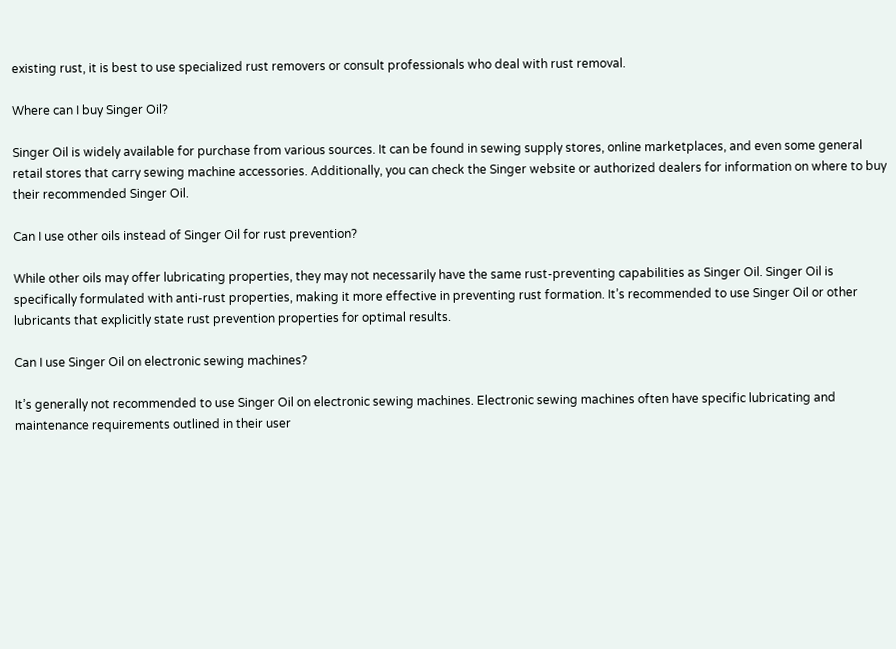existing rust, it is best to use specialized rust removers or consult professionals who deal with rust removal.

Where can I buy Singer Oil?

Singer Oil is widely available for purchase from various sources. It can be found in sewing supply stores, online marketplaces, and even some general retail stores that carry sewing machine accessories. Additionally, you can check the Singer website or authorized dealers for information on where to buy their recommended Singer Oil.

Can I use other oils instead of Singer Oil for rust prevention?

While other oils may offer lubricating properties, they may not necessarily have the same rust-preventing capabilities as Singer Oil. Singer Oil is specifically formulated with anti-rust properties, making it more effective in preventing rust formation. It’s recommended to use Singer Oil or other lubricants that explicitly state rust prevention properties for optimal results.

Can I use Singer Oil on electronic sewing machines?

It’s generally not recommended to use Singer Oil on electronic sewing machines. Electronic sewing machines often have specific lubricating and maintenance requirements outlined in their user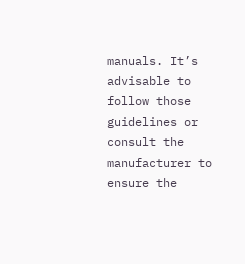manuals. It’s advisable to follow those guidelines or consult the manufacturer to ensure the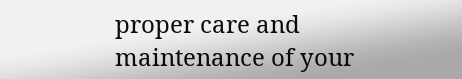proper care and maintenance of your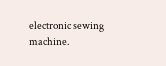electronic sewing machine.